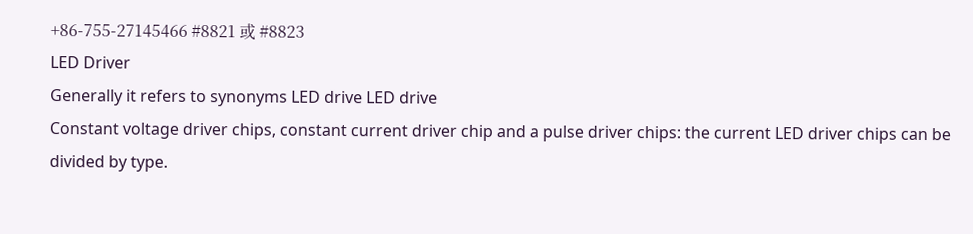+86-755-27145466 #8821 或 #8823
LED Driver
Generally it refers to synonyms LED drive LED drive
Constant voltage driver chips, constant current driver chip and a pulse driver chips: the current LED driver chips can be divided by type.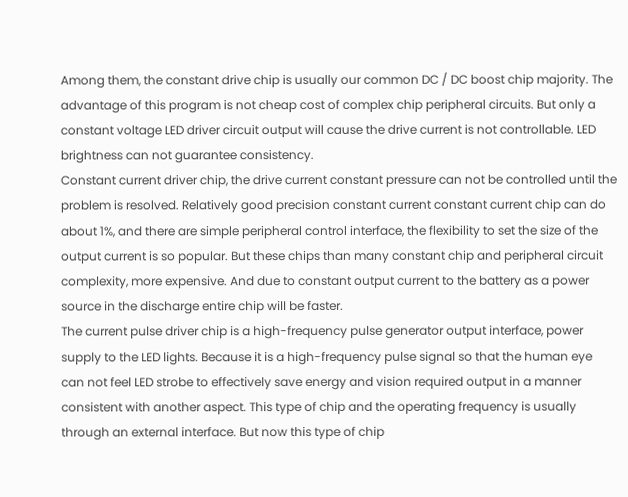Among them, the constant drive chip is usually our common DC / DC boost chip majority. The advantage of this program is not cheap cost of complex chip peripheral circuits. But only a constant voltage LED driver circuit output will cause the drive current is not controllable. LED brightness can not guarantee consistency.
Constant current driver chip, the drive current constant pressure can not be controlled until the problem is resolved. Relatively good precision constant current constant current chip can do about 1%, and there are simple peripheral control interface, the flexibility to set the size of the output current is so popular. But these chips than many constant chip and peripheral circuit complexity, more expensive. And due to constant output current to the battery as a power source in the discharge entire chip will be faster.
The current pulse driver chip is a high-frequency pulse generator output interface, power supply to the LED lights. Because it is a high-frequency pulse signal so that the human eye can not feel LED strobe to effectively save energy and vision required output in a manner consistent with another aspect. This type of chip and the operating frequency is usually through an external interface. But now this type of chip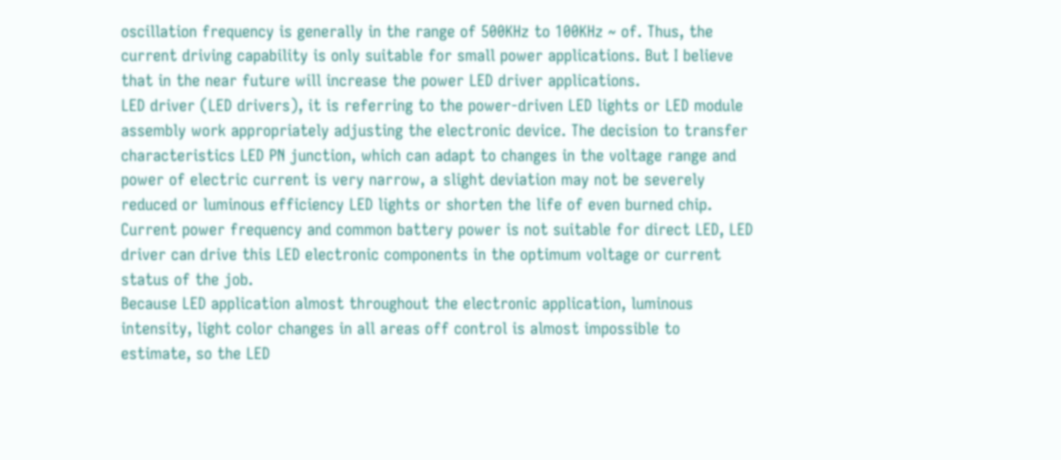oscillation frequency is generally in the range of 500KHz to 100KHz ~ of. Thus, the current driving capability is only suitable for small power applications. But I believe that in the near future will increase the power LED driver applications.
LED driver (LED drivers), it is referring to the power-driven LED lights or LED module assembly work appropriately adjusting the electronic device. The decision to transfer characteristics LED PN junction, which can adapt to changes in the voltage range and power of electric current is very narrow, a slight deviation may not be severely reduced or luminous efficiency LED lights or shorten the life of even burned chip. Current power frequency and common battery power is not suitable for direct LED, LED driver can drive this LED electronic components in the optimum voltage or current status of the job.
Because LED application almost throughout the electronic application, luminous intensity, light color changes in all areas off control is almost impossible to estimate, so the LED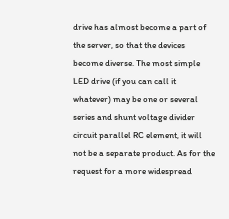drive has almost become a part of the server, so that the devices become diverse. The most simple LED drive (if you can call it whatever) may be one or several series and shunt voltage divider circuit parallel RC element, it will not be a separate product. As for the request for a more widespread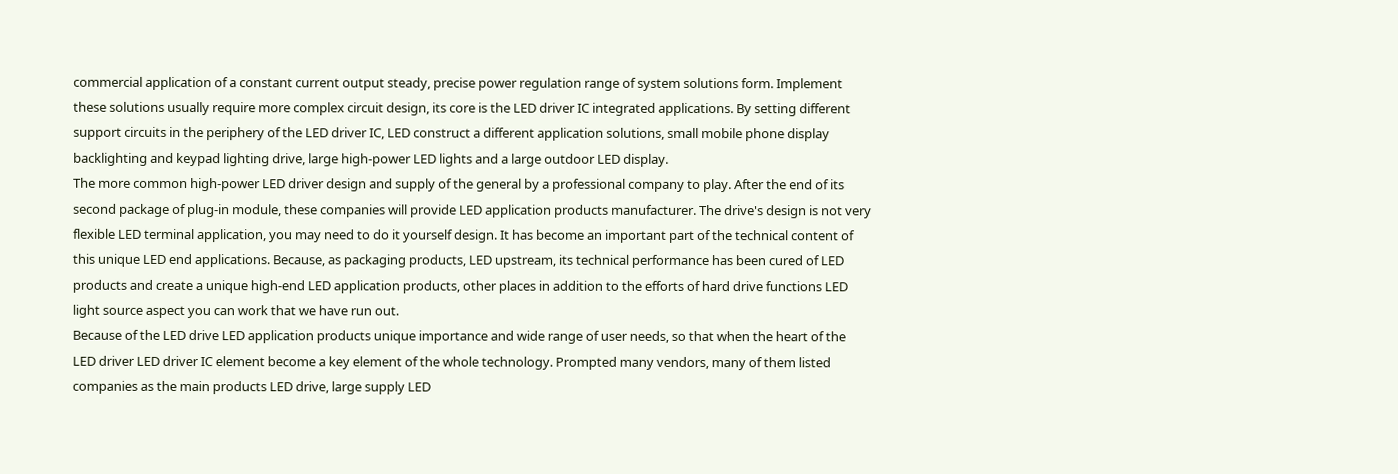commercial application of a constant current output steady, precise power regulation range of system solutions form. Implement these solutions usually require more complex circuit design, its core is the LED driver IC integrated applications. By setting different support circuits in the periphery of the LED driver IC, LED construct a different application solutions, small mobile phone display backlighting and keypad lighting drive, large high-power LED lights and a large outdoor LED display.
The more common high-power LED driver design and supply of the general by a professional company to play. After the end of its second package of plug-in module, these companies will provide LED application products manufacturer. The drive's design is not very flexible LED terminal application, you may need to do it yourself design. It has become an important part of the technical content of this unique LED end applications. Because, as packaging products, LED upstream, its technical performance has been cured of LED products and create a unique high-end LED application products, other places in addition to the efforts of hard drive functions LED light source aspect you can work that we have run out.
Because of the LED drive LED application products unique importance and wide range of user needs, so that when the heart of the LED driver LED driver IC element become a key element of the whole technology. Prompted many vendors, many of them listed companies as the main products LED drive, large supply LED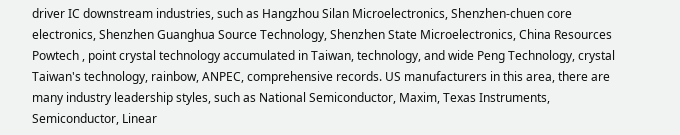driver IC downstream industries, such as Hangzhou Silan Microelectronics, Shenzhen-chuen core electronics, Shenzhen Guanghua Source Technology, Shenzhen State Microelectronics, China Resources Powtech , point crystal technology accumulated in Taiwan, technology, and wide Peng Technology, crystal Taiwan's technology, rainbow, ANPEC, comprehensive records. US manufacturers in this area, there are many industry leadership styles, such as National Semiconductor, Maxim, Texas Instruments, Semiconductor, Linear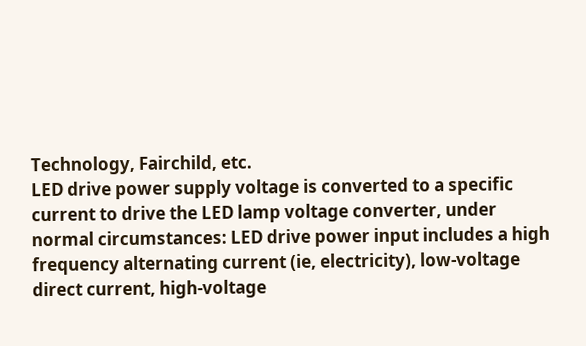Technology, Fairchild, etc.
LED drive power supply voltage is converted to a specific current to drive the LED lamp voltage converter, under normal circumstances: LED drive power input includes a high frequency alternating current (ie, electricity), low-voltage direct current, high-voltage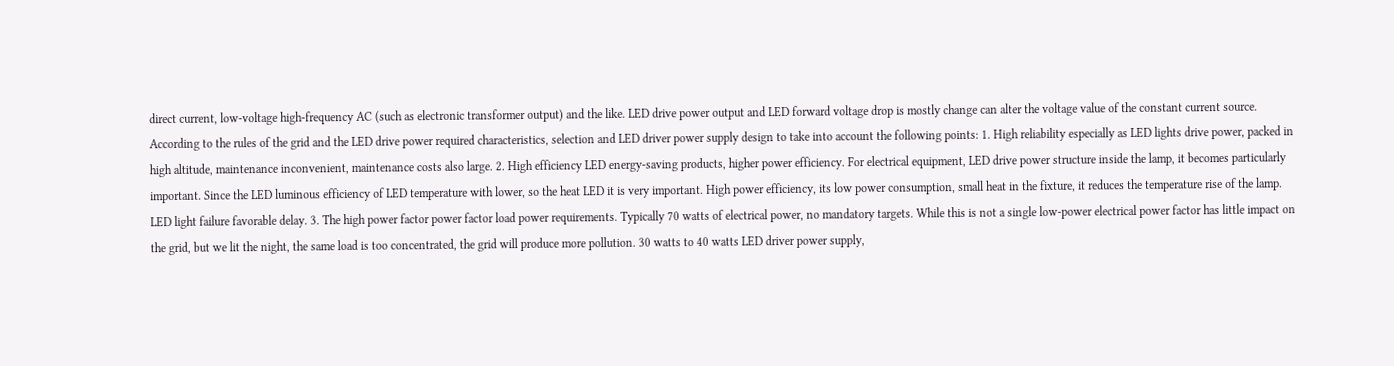direct current, low-voltage high-frequency AC (such as electronic transformer output) and the like. LED drive power output and LED forward voltage drop is mostly change can alter the voltage value of the constant current source.
According to the rules of the grid and the LED drive power required characteristics, selection and LED driver power supply design to take into account the following points: 1. High reliability especially as LED lights drive power, packed in high altitude, maintenance inconvenient, maintenance costs also large. 2. High efficiency LED energy-saving products, higher power efficiency. For electrical equipment, LED drive power structure inside the lamp, it becomes particularly important. Since the LED luminous efficiency of LED temperature with lower, so the heat LED it is very important. High power efficiency, its low power consumption, small heat in the fixture, it reduces the temperature rise of the lamp. LED light failure favorable delay. 3. The high power factor power factor load power requirements. Typically 70 watts of electrical power, no mandatory targets. While this is not a single low-power electrical power factor has little impact on the grid, but we lit the night, the same load is too concentrated, the grid will produce more pollution. 30 watts to 40 watts LED driver power supply,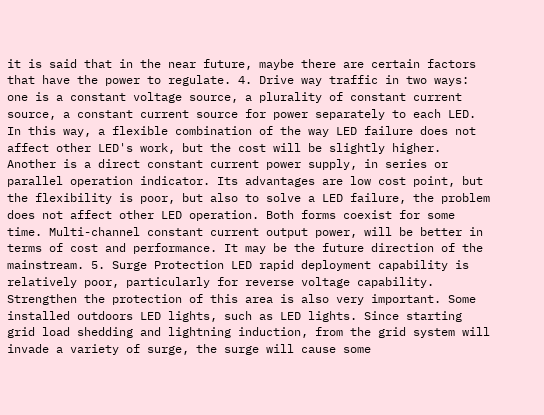it is said that in the near future, maybe there are certain factors that have the power to regulate. 4. Drive way traffic in two ways: one is a constant voltage source, a plurality of constant current source, a constant current source for power separately to each LED. In this way, a flexible combination of the way LED failure does not affect other LED's work, but the cost will be slightly higher. Another is a direct constant current power supply, in series or parallel operation indicator. Its advantages are low cost point, but the flexibility is poor, but also to solve a LED failure, the problem does not affect other LED operation. Both forms coexist for some time. Multi-channel constant current output power, will be better in terms of cost and performance. It may be the future direction of the mainstream. 5. Surge Protection LED rapid deployment capability is relatively poor, particularly for reverse voltage capability. Strengthen the protection of this area is also very important. Some installed outdoors LED lights, such as LED lights. Since starting grid load shedding and lightning induction, from the grid system will invade a variety of surge, the surge will cause some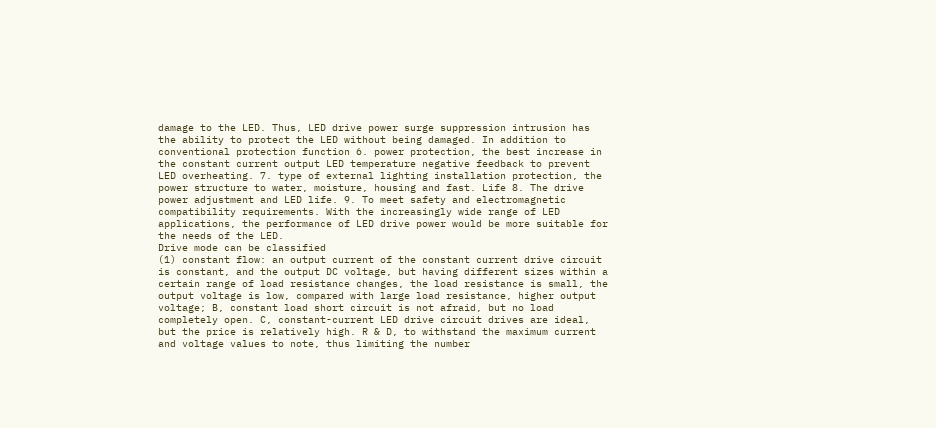damage to the LED. Thus, LED drive power surge suppression intrusion has the ability to protect the LED without being damaged. In addition to conventional protection function 6. power protection, the best increase in the constant current output LED temperature negative feedback to prevent LED overheating. 7. type of external lighting installation protection, the power structure to water, moisture, housing and fast. Life 8. The drive power adjustment and LED life. 9. To meet safety and electromagnetic compatibility requirements. With the increasingly wide range of LED applications, the performance of LED drive power would be more suitable for the needs of the LED.
Drive mode can be classified
(1) constant flow: an output current of the constant current drive circuit is constant, and the output DC voltage, but having different sizes within a certain range of load resistance changes, the load resistance is small, the output voltage is low, compared with large load resistance, higher output voltage; B, constant load short circuit is not afraid, but no load completely open. C, constant-current LED drive circuit drives are ideal, but the price is relatively high. R & D, to withstand the maximum current and voltage values to note, thus limiting the number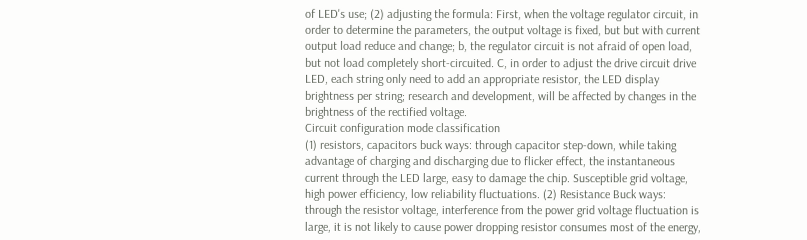of LED's use; (2) adjusting the formula: First, when the voltage regulator circuit, in order to determine the parameters, the output voltage is fixed, but but with current output load reduce and change; b, the regulator circuit is not afraid of open load, but not load completely short-circuited. C, in order to adjust the drive circuit drive LED, each string only need to add an appropriate resistor, the LED display brightness per string; research and development, will be affected by changes in the brightness of the rectified voltage.
Circuit configuration mode classification
(1) resistors, capacitors buck ways: through capacitor step-down, while taking advantage of charging and discharging due to flicker effect, the instantaneous current through the LED large, easy to damage the chip. Susceptible grid voltage, high power efficiency, low reliability fluctuations. (2) Resistance Buck ways: through the resistor voltage, interference from the power grid voltage fluctuation is large, it is not likely to cause power dropping resistor consumes most of the energy,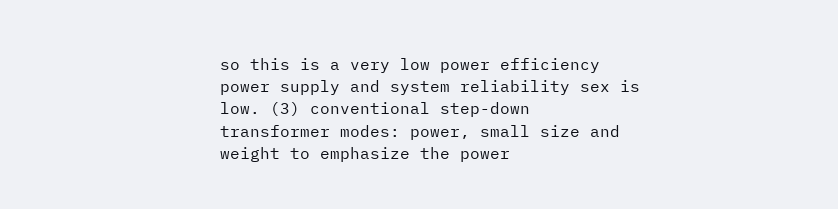so this is a very low power efficiency power supply and system reliability sex is low. (3) conventional step-down transformer modes: power, small size and weight to emphasize the power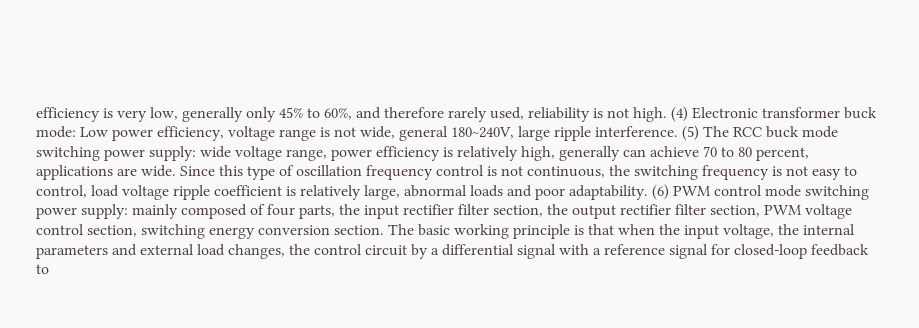efficiency is very low, generally only 45% to 60%, and therefore rarely used, reliability is not high. (4) Electronic transformer buck mode: Low power efficiency, voltage range is not wide, general 180~240V, large ripple interference. (5) The RCC buck mode switching power supply: wide voltage range, power efficiency is relatively high, generally can achieve 70 to 80 percent, applications are wide. Since this type of oscillation frequency control is not continuous, the switching frequency is not easy to control, load voltage ripple coefficient is relatively large, abnormal loads and poor adaptability. (6) PWM control mode switching power supply: mainly composed of four parts, the input rectifier filter section, the output rectifier filter section, PWM voltage control section, switching energy conversion section. The basic working principle is that when the input voltage, the internal parameters and external load changes, the control circuit by a differential signal with a reference signal for closed-loop feedback to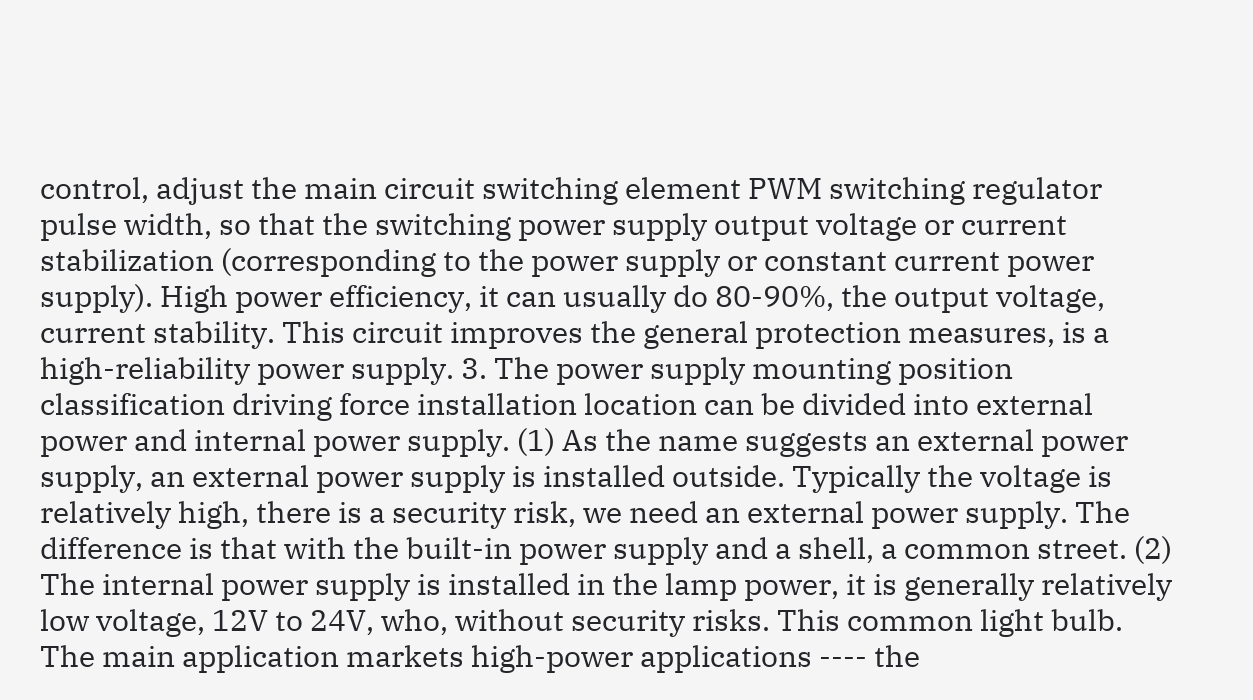control, adjust the main circuit switching element PWM switching regulator pulse width, so that the switching power supply output voltage or current stabilization (corresponding to the power supply or constant current power supply). High power efficiency, it can usually do 80-90%, the output voltage, current stability. This circuit improves the general protection measures, is a high-reliability power supply. 3. The power supply mounting position classification driving force installation location can be divided into external power and internal power supply. (1) As the name suggests an external power supply, an external power supply is installed outside. Typically the voltage is relatively high, there is a security risk, we need an external power supply. The difference is that with the built-in power supply and a shell, a common street. (2) The internal power supply is installed in the lamp power, it is generally relatively low voltage, 12V to 24V, who, without security risks. This common light bulb.
The main application markets high-power applications ---- the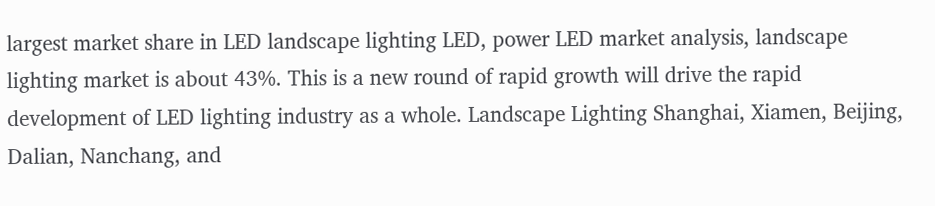largest market share in LED landscape lighting LED, power LED market analysis, landscape lighting market is about 43%. This is a new round of rapid growth will drive the rapid development of LED lighting industry as a whole. Landscape Lighting Shanghai, Xiamen, Beijing, Dalian, Nanchang, and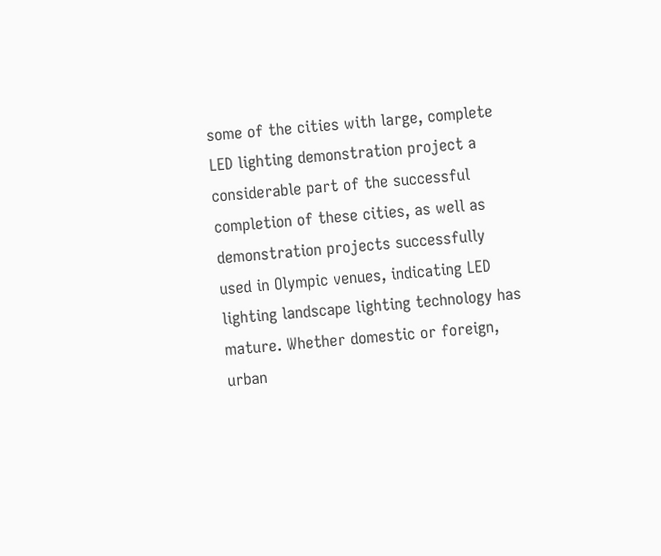some of the cities with large, complete LED lighting demonstration project a considerable part of the successful completion of these cities, as well as demonstration projects successfully used in Olympic venues, indicating LED lighting landscape lighting technology has mature. Whether domestic or foreign, urban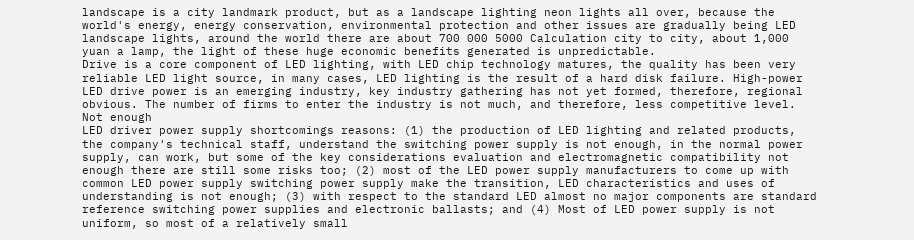landscape is a city landmark product, but as a landscape lighting neon lights all over, because the world's energy, energy conservation, environmental protection and other issues are gradually being LED landscape lights, around the world there are about 700 000 5000 Calculation city to city, about 1,000 yuan a lamp, the light of these huge economic benefits generated is unpredictable.
Drive is a core component of LED lighting, with LED chip technology matures, the quality has been very reliable LED light source, in many cases, LED lighting is the result of a hard disk failure. High-power LED drive power is an emerging industry, key industry gathering has not yet formed, therefore, regional obvious. The number of firms to enter the industry is not much, and therefore, less competitive level.
Not enough
LED driver power supply shortcomings reasons: (1) the production of LED lighting and related products, the company's technical staff, understand the switching power supply is not enough, in the normal power supply, can work, but some of the key considerations evaluation and electromagnetic compatibility not enough there are still some risks too; (2) most of the LED power supply manufacturers to come up with common LED power supply switching power supply make the transition, LED characteristics and uses of understanding is not enough; (3) with respect to the standard LED almost no major components are standard reference switching power supplies and electronic ballasts; and (4) Most of LED power supply is not uniform, so most of a relatively small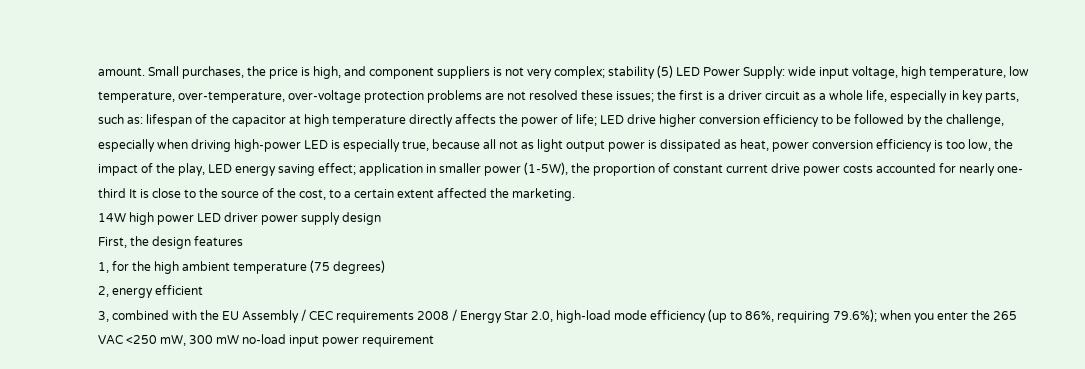amount. Small purchases, the price is high, and component suppliers is not very complex; stability (5) LED Power Supply: wide input voltage, high temperature, low temperature, over-temperature, over-voltage protection problems are not resolved these issues; the first is a driver circuit as a whole life, especially in key parts, such as: lifespan of the capacitor at high temperature directly affects the power of life; LED drive higher conversion efficiency to be followed by the challenge, especially when driving high-power LED is especially true, because all not as light output power is dissipated as heat, power conversion efficiency is too low, the impact of the play, LED energy saving effect; application in smaller power (1-5W), the proportion of constant current drive power costs accounted for nearly one-third It is close to the source of the cost, to a certain extent affected the marketing.
14W high power LED driver power supply design
First, the design features
1, for the high ambient temperature (75 degrees)
2, energy efficient
3, combined with the EU Assembly / CEC requirements 2008 / Energy Star 2.0, high-load mode efficiency (up to 86%, requiring 79.6%); when you enter the 265 VAC <250 mW, 300 mW no-load input power requirement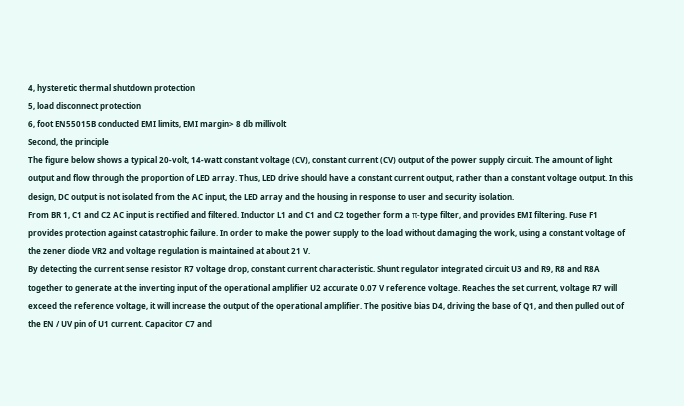4, hysteretic thermal shutdown protection
5, load disconnect protection
6, foot EN55015B conducted EMI limits, EMI margin> 8 db millivolt
Second, the principle
The figure below shows a typical 20-volt, 14-watt constant voltage (CV), constant current (CV) output of the power supply circuit. The amount of light output and flow through the proportion of LED array. Thus, LED drive should have a constant current output, rather than a constant voltage output. In this design, DC output is not isolated from the AC input, the LED array and the housing in response to user and security isolation.
From BR 1, C1 and C2 AC input is rectified and filtered. Inductor L1 and C1 and C2 together form a π-type filter, and provides EMI filtering. Fuse F1 provides protection against catastrophic failure. In order to make the power supply to the load without damaging the work, using a constant voltage of the zener diode VR2 and voltage regulation is maintained at about 21 V.
By detecting the current sense resistor R7 voltage drop, constant current characteristic. Shunt regulator integrated circuit U3 and R9, R8 and R8A together to generate at the inverting input of the operational amplifier U2 accurate 0.07 V reference voltage. Reaches the set current, voltage R7 will exceed the reference voltage, it will increase the output of the operational amplifier. The positive bias D4, driving the base of Q1, and then pulled out of the EN / UV pin of U1 current. Capacitor C7 and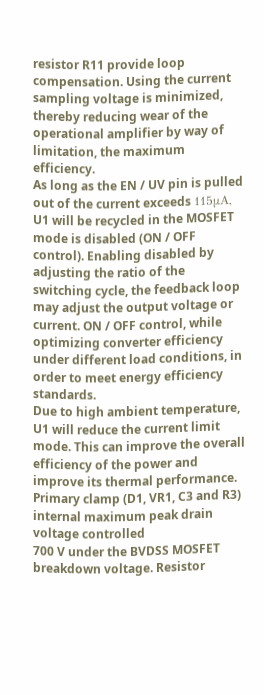resistor R11 provide loop compensation. Using the current sampling voltage is minimized, thereby reducing wear of the operational amplifier by way of limitation, the maximum efficiency.
As long as the EN / UV pin is pulled out of the current exceeds 115μA, U1 will be recycled in the MOSFET mode is disabled (ON / OFF control). Enabling disabled by adjusting the ratio of the switching cycle, the feedback loop may adjust the output voltage or current. ON / OFF control, while optimizing converter efficiency under different load conditions, in order to meet energy efficiency standards.
Due to high ambient temperature, U1 will reduce the current limit mode. This can improve the overall efficiency of the power and improve its thermal performance. Primary clamp (D1, VR1, C3 and R3) internal maximum peak drain voltage controlled
700 V under the BVDSS MOSFET breakdown voltage. Resistor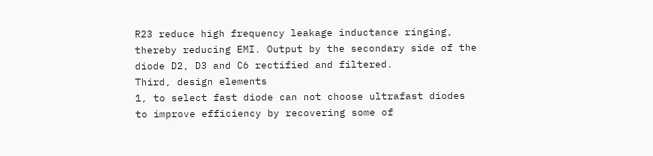R23 reduce high frequency leakage inductance ringing, thereby reducing EMI. Output by the secondary side of the diode D2, D3 and C6 rectified and filtered.
Third, design elements
1, to select fast diode can not choose ultrafast diodes to improve efficiency by recovering some of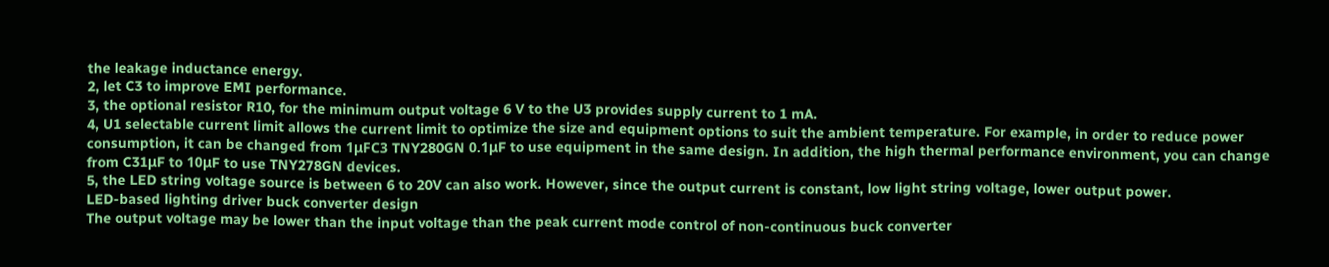the leakage inductance energy.
2, let C3 to improve EMI performance.
3, the optional resistor R10, for the minimum output voltage 6 V to the U3 provides supply current to 1 mA.
4, U1 selectable current limit allows the current limit to optimize the size and equipment options to suit the ambient temperature. For example, in order to reduce power consumption, it can be changed from 1μFC3 TNY280GN 0.1μF to use equipment in the same design. In addition, the high thermal performance environment, you can change from C31μF to 10μF to use TNY278GN devices.
5, the LED string voltage source is between 6 to 20V can also work. However, since the output current is constant, low light string voltage, lower output power.
LED-based lighting driver buck converter design
The output voltage may be lower than the input voltage than the peak current mode control of non-continuous buck converter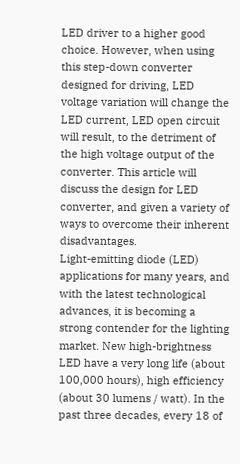LED driver to a higher good choice. However, when using this step-down converter designed for driving, LED voltage variation will change the LED current, LED open circuit will result, to the detriment of the high voltage output of the converter. This article will discuss the design for LED converter, and given a variety of ways to overcome their inherent disadvantages.
Light-emitting diode (LED) applications for many years, and with the latest technological advances, it is becoming a strong contender for the lighting market. New high-brightness LED have a very long life (about 100,000 hours), high efficiency (about 30 lumens / watt). In the past three decades, every 18 of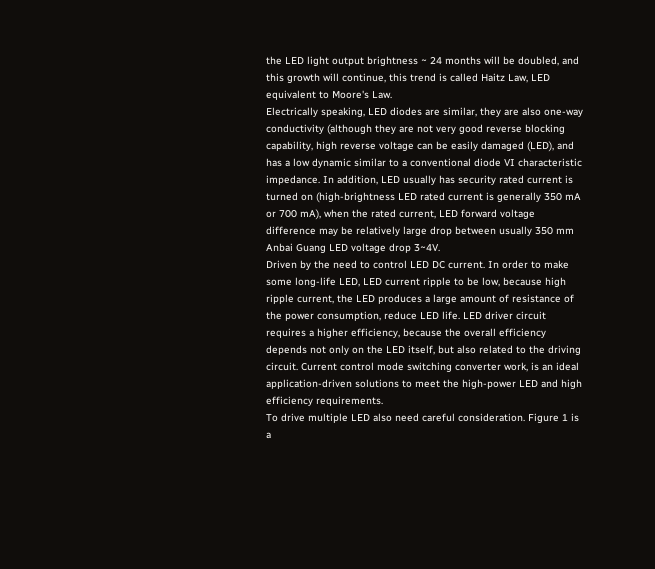the LED light output brightness ~ 24 months will be doubled, and this growth will continue, this trend is called Haitz Law, LED equivalent to Moore's Law.
Electrically speaking, LED diodes are similar, they are also one-way conductivity (although they are not very good reverse blocking capability, high reverse voltage can be easily damaged (LED), and has a low dynamic similar to a conventional diode VI characteristic impedance. In addition, LED usually has security rated current is turned on (high-brightness LED rated current is generally 350 mA or 700 mA), when the rated current, LED forward voltage difference may be relatively large drop between usually 350 mm Anbai Guang LED voltage drop 3~4V.
Driven by the need to control LED DC current. In order to make some long-life LED, LED current ripple to be low, because high ripple current, the LED produces a large amount of resistance of the power consumption, reduce LED life. LED driver circuit requires a higher efficiency, because the overall efficiency depends not only on the LED itself, but also related to the driving circuit. Current control mode switching converter work, is an ideal application-driven solutions to meet the high-power LED and high efficiency requirements.
To drive multiple LED also need careful consideration. Figure 1 is a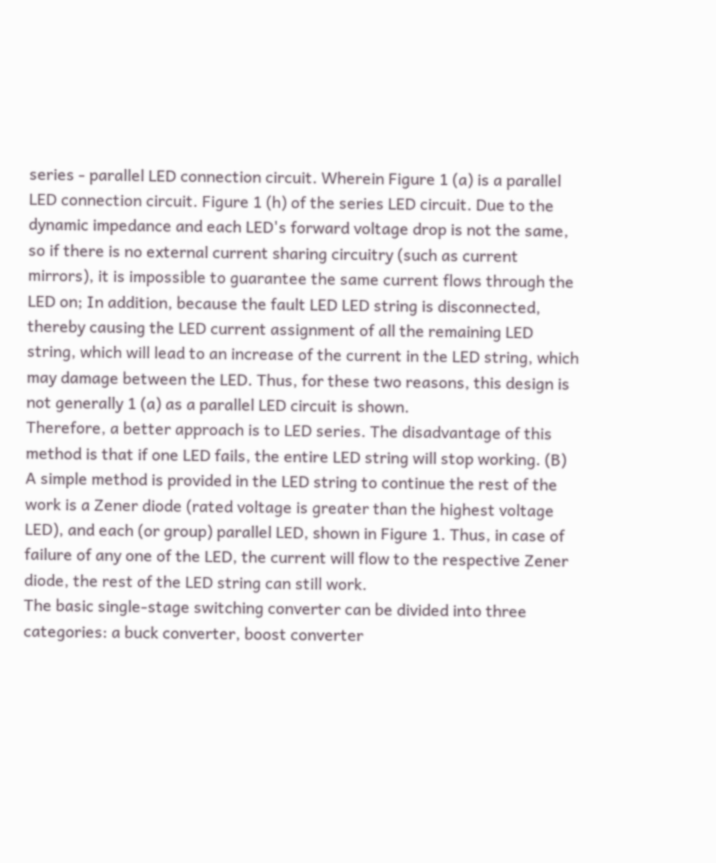series - parallel LED connection circuit. Wherein Figure 1 (a) is a parallel LED connection circuit. Figure 1 (h) of the series LED circuit. Due to the dynamic impedance and each LED's forward voltage drop is not the same, so if there is no external current sharing circuitry (such as current mirrors), it is impossible to guarantee the same current flows through the LED on; In addition, because the fault LED LED string is disconnected, thereby causing the LED current assignment of all the remaining LED string, which will lead to an increase of the current in the LED string, which may damage between the LED. Thus, for these two reasons, this design is not generally 1 (a) as a parallel LED circuit is shown.
Therefore, a better approach is to LED series. The disadvantage of this method is that if one LED fails, the entire LED string will stop working. (B) A simple method is provided in the LED string to continue the rest of the work is a Zener diode (rated voltage is greater than the highest voltage LED), and each (or group) parallel LED, shown in Figure 1. Thus, in case of failure of any one of the LED, the current will flow to the respective Zener diode, the rest of the LED string can still work.
The basic single-stage switching converter can be divided into three categories: a buck converter, boost converter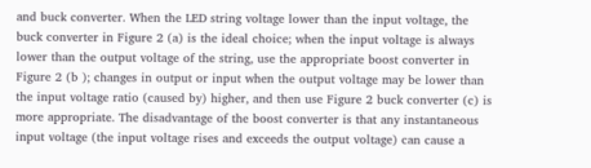and buck converter. When the LED string voltage lower than the input voltage, the buck converter in Figure 2 (a) is the ideal choice; when the input voltage is always lower than the output voltage of the string, use the appropriate boost converter in Figure 2 (b ); changes in output or input when the output voltage may be lower than the input voltage ratio (caused by) higher, and then use Figure 2 buck converter (c) is more appropriate. The disadvantage of the boost converter is that any instantaneous input voltage (the input voltage rises and exceeds the output voltage) can cause a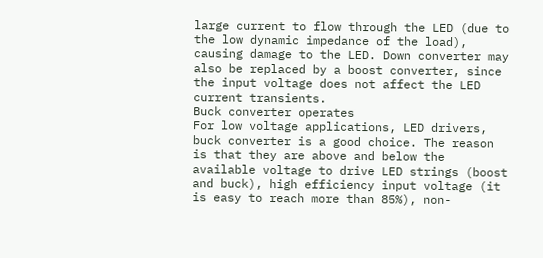large current to flow through the LED (due to the low dynamic impedance of the load), causing damage to the LED. Down converter may also be replaced by a boost converter, since the input voltage does not affect the LED current transients.
Buck converter operates
For low voltage applications, LED drivers, buck converter is a good choice. The reason is that they are above and below the available voltage to drive LED strings (boost and buck), high efficiency input voltage (it is easy to reach more than 85%), non-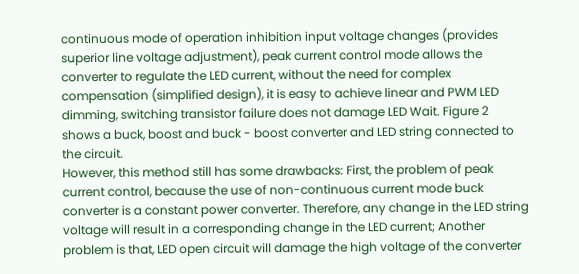continuous mode of operation inhibition input voltage changes (provides superior line voltage adjustment), peak current control mode allows the converter to regulate the LED current, without the need for complex compensation (simplified design), it is easy to achieve linear and PWM LED dimming, switching transistor failure does not damage LED Wait. Figure 2 shows a buck, boost and buck - boost converter and LED string connected to the circuit.
However, this method still has some drawbacks: First, the problem of peak current control, because the use of non-continuous current mode buck converter is a constant power converter. Therefore, any change in the LED string voltage will result in a corresponding change in the LED current; Another problem is that, LED open circuit will damage the high voltage of the converter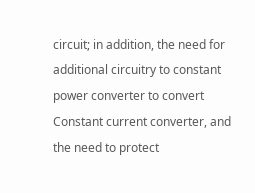circuit; in addition, the need for additional circuitry to constant power converter to convert Constant current converter, and the need to protect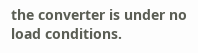the converter is under no load conditions.